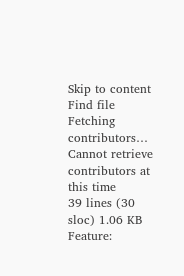Skip to content
Find file
Fetching contributors…
Cannot retrieve contributors at this time
39 lines (30 sloc) 1.06 KB
Feature: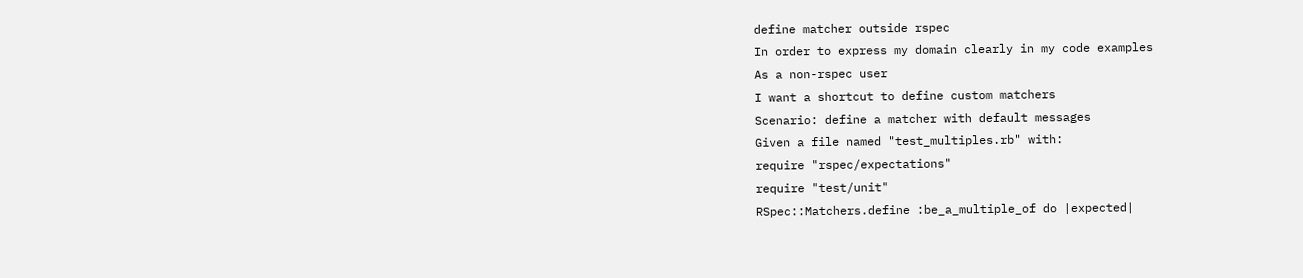define matcher outside rspec
In order to express my domain clearly in my code examples
As a non-rspec user
I want a shortcut to define custom matchers
Scenario: define a matcher with default messages
Given a file named "test_multiples.rb" with:
require "rspec/expectations"
require "test/unit"
RSpec::Matchers.define :be_a_multiple_of do |expected|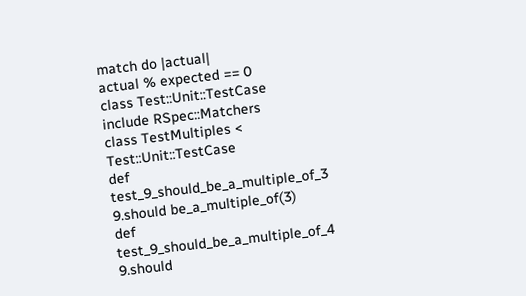match do |actual|
actual % expected == 0
class Test::Unit::TestCase
include RSpec::Matchers
class TestMultiples < Test::Unit::TestCase
def test_9_should_be_a_multiple_of_3
9.should be_a_multiple_of(3)
def test_9_should_be_a_multiple_of_4
9.should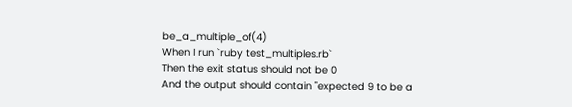be_a_multiple_of(4)
When I run `ruby test_multiples.rb`
Then the exit status should not be 0
And the output should contain "expected 9 to be a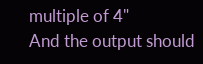multiple of 4"
And the output should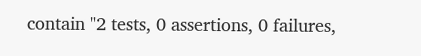contain "2 tests, 0 assertions, 0 failures,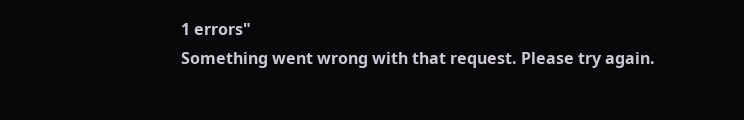1 errors"
Something went wrong with that request. Please try again.